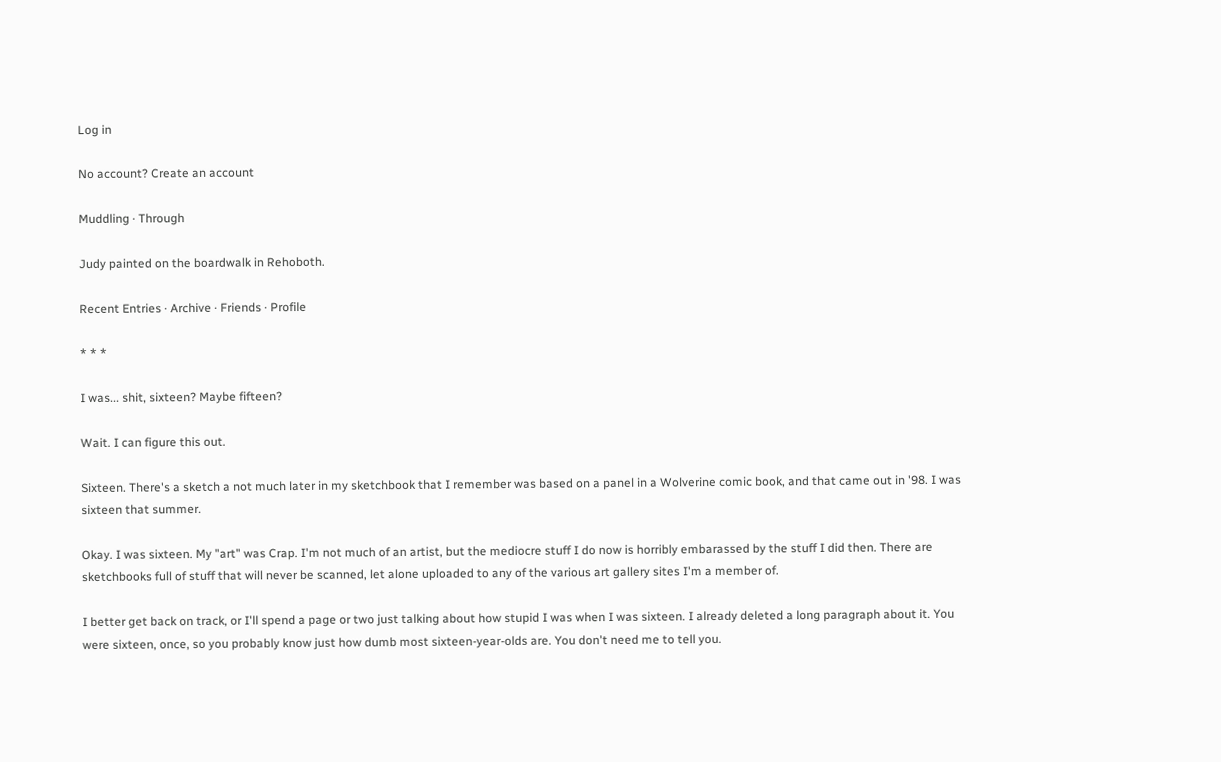Log in

No account? Create an account

Muddling · Through

Judy painted on the boardwalk in Rehoboth.

Recent Entries · Archive · Friends · Profile

* * *

I was... shit, sixteen? Maybe fifteen?

Wait. I can figure this out.

Sixteen. There's a sketch a not much later in my sketchbook that I remember was based on a panel in a Wolverine comic book, and that came out in '98. I was sixteen that summer.

Okay. I was sixteen. My "art" was Crap. I'm not much of an artist, but the mediocre stuff I do now is horribly embarassed by the stuff I did then. There are sketchbooks full of stuff that will never be scanned, let alone uploaded to any of the various art gallery sites I'm a member of.

I better get back on track, or I'll spend a page or two just talking about how stupid I was when I was sixteen. I already deleted a long paragraph about it. You were sixteen, once, so you probably know just how dumb most sixteen-year-olds are. You don't need me to tell you.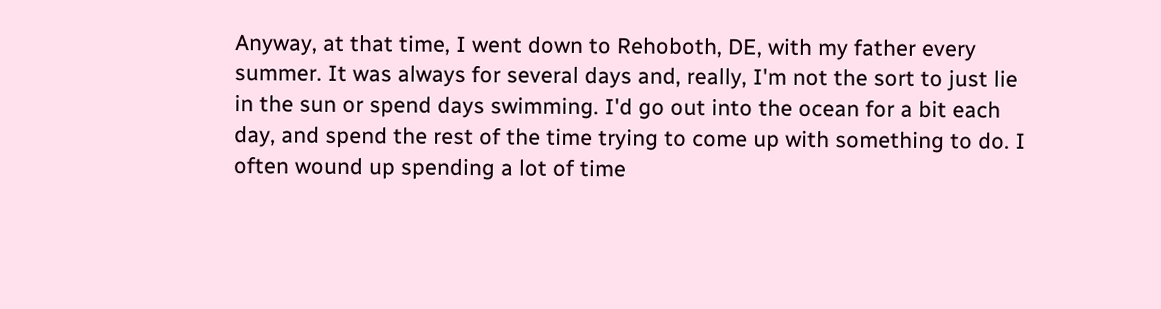Anyway, at that time, I went down to Rehoboth, DE, with my father every summer. It was always for several days and, really, I'm not the sort to just lie in the sun or spend days swimming. I'd go out into the ocean for a bit each day, and spend the rest of the time trying to come up with something to do. I often wound up spending a lot of time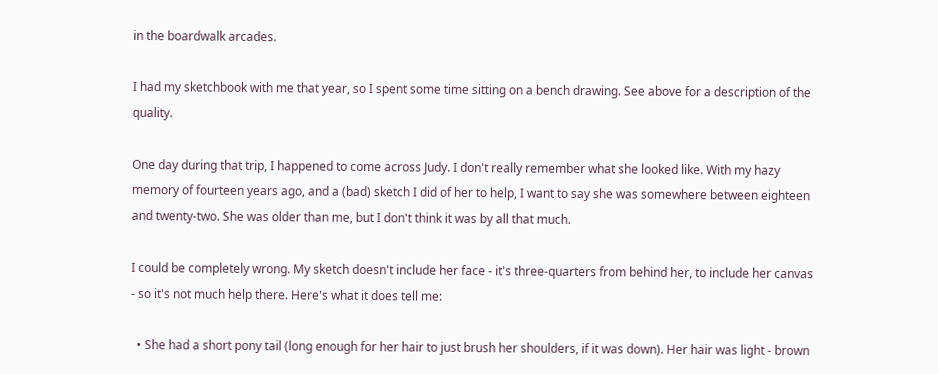in the boardwalk arcades.

I had my sketchbook with me that year, so I spent some time sitting on a bench drawing. See above for a description of the quality.

One day during that trip, I happened to come across Judy. I don't really remember what she looked like. With my hazy memory of fourteen years ago, and a (bad) sketch I did of her to help, I want to say she was somewhere between eighteen and twenty-two. She was older than me, but I don't think it was by all that much.

I could be completely wrong. My sketch doesn't include her face - it's three-quarters from behind her, to include her canvas - so it's not much help there. Here's what it does tell me:

  • She had a short pony tail (long enough for her hair to just brush her shoulders, if it was down). Her hair was light - brown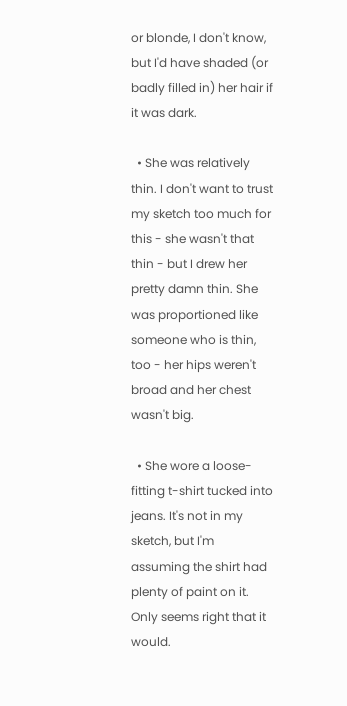or blonde, I don't know, but I'd have shaded (or badly filled in) her hair if it was dark.

  • She was relatively thin. I don't want to trust my sketch too much for this - she wasn't that thin - but I drew her pretty damn thin. She was proportioned like someone who is thin, too - her hips weren't broad and her chest wasn't big.

  • She wore a loose-fitting t-shirt tucked into jeans. It's not in my sketch, but I'm assuming the shirt had plenty of paint on it. Only seems right that it would.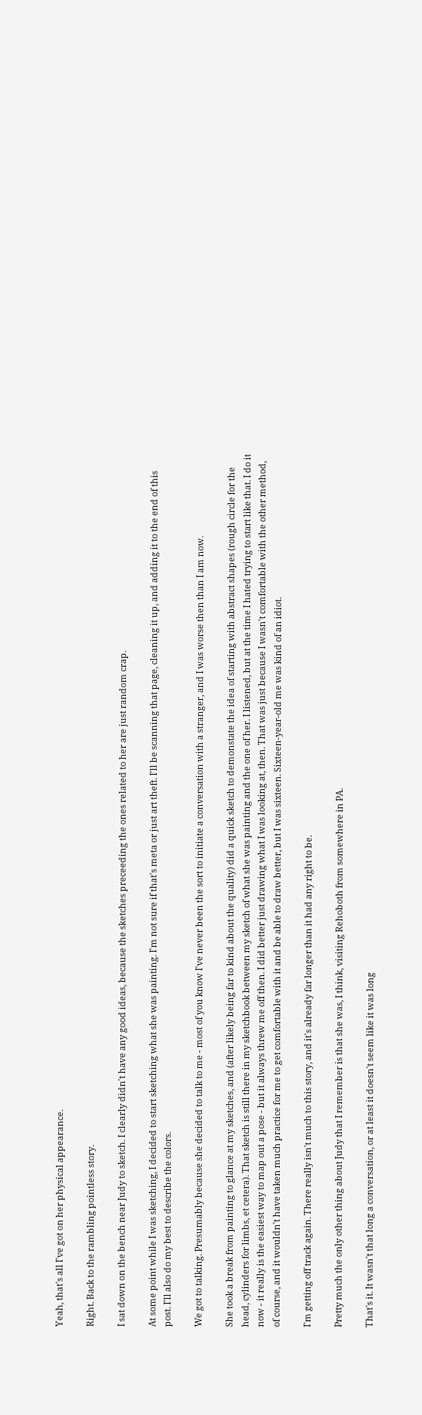Yeah, that's all I've got on her physical appearance.

Right. Back to the rambling pointless story.

I sat down on the bench near Judy to sketch. I clearly didn't have any good ideas, because the sketches preceeding the ones related to her are just random crap.

At some point while I was sketching, I decided to start sketching what she was painting. I'm not sure if that's meta or just art theft. I'll be scanning that page, cleaning it up, and adding it to the end of this post. I'll also do my best to describe the colors.

We got to talking. Presumably because she decided to talk to me - most of you know I've never been the sort to initiate a conversation with a stranger, and I was worse then than I am now.

She took a break from painting to glance at my sketches, and (after likely being far to kind about the quality) did a quick sketch to demonstate the idea of starting with abstract shapes (rough circle for the head, cylinders for limbs, et cetera). That sketch is still there in my sketchbook between my sketch of what she was painting and the one of her. I listened, but at the time I hated trying to start like that. I do it now - it really is the easiest way to map out a pose - but it always threw me off then. I did better just drawing what I was looking at, then. That was just because I wasn't comfortable with the other method, of course, and it wouldn't have taken much practice for me to get comfortable with it and be able to draw better, but I was sixteen. Sixteen-year-old me was kind of an idiot.

I'm getting off track again. There really isn't much to this story, and it's already far longer than it had any right to be.

Pretty much the only other thing about Judy that I remember is that she was, I think, visiting Rehoboth from somewhere in PA.

That's it. It wasn't that long a conversation, or at least it doesn't seem like it was long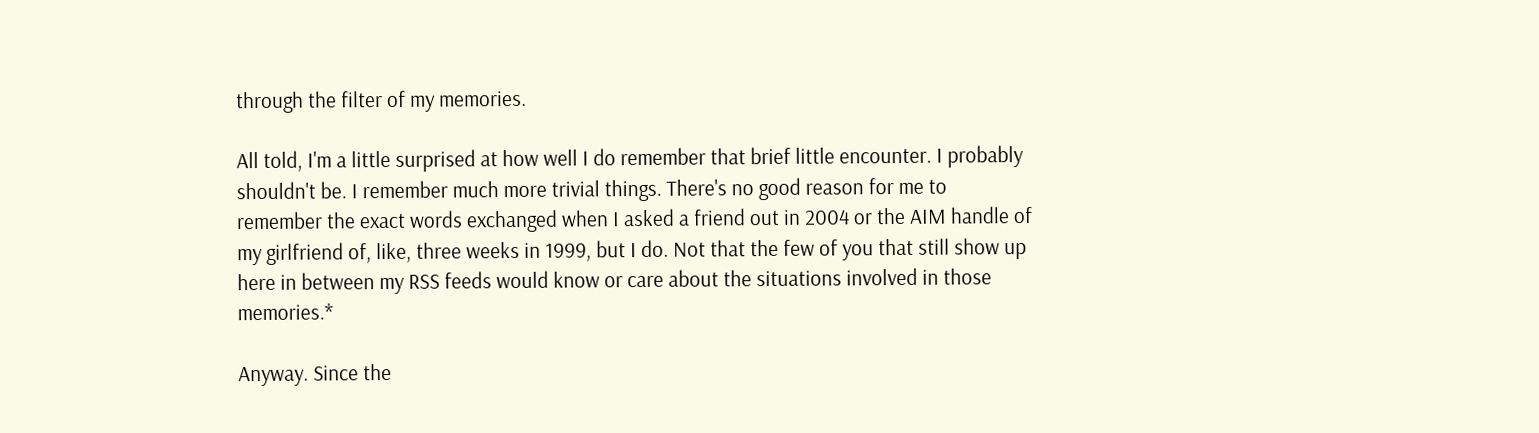through the filter of my memories.

All told, I'm a little surprised at how well I do remember that brief little encounter. I probably shouldn't be. I remember much more trivial things. There's no good reason for me to remember the exact words exchanged when I asked a friend out in 2004 or the AIM handle of my girlfriend of, like, three weeks in 1999, but I do. Not that the few of you that still show up here in between my RSS feeds would know or care about the situations involved in those memories.*

Anyway. Since the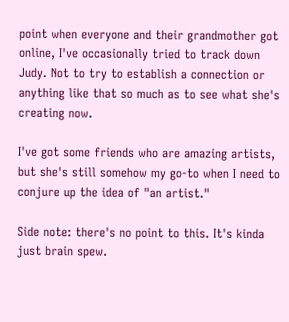point when everyone and their grandmother got online, I've occasionally tried to track down Judy. Not to try to establish a connection or anything like that so much as to see what she's creating now.

I've got some friends who are amazing artists, but she's still somehow my go-to when I need to conjure up the idea of "an artist."

Side note: there's no point to this. It's kinda just brain spew.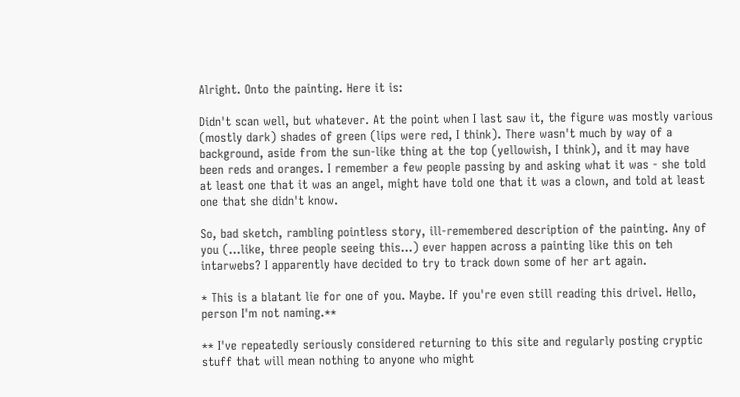Alright. Onto the painting. Here it is:

Didn't scan well, but whatever. At the point when I last saw it, the figure was mostly various (mostly dark) shades of green (lips were red, I think). There wasn't much by way of a background, aside from the sun-like thing at the top (yellowish, I think), and it may have been reds and oranges. I remember a few people passing by and asking what it was - she told at least one that it was an angel, might have told one that it was a clown, and told at least one that she didn't know.

So, bad sketch, rambling pointless story, ill-remembered description of the painting. Any of you (...like, three people seeing this...) ever happen across a painting like this on teh intarwebs? I apparently have decided to try to track down some of her art again.

* This is a blatant lie for one of you. Maybe. If you're even still reading this drivel. Hello, person I'm not naming.**

** I've repeatedly seriously considered returning to this site and regularly posting cryptic stuff that will mean nothing to anyone who might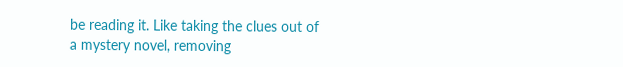be reading it. Like taking the clues out of a mystery novel, removing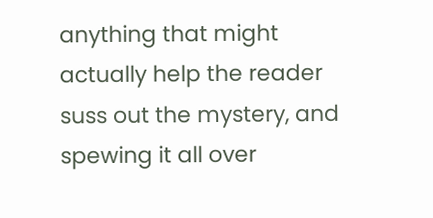anything that might actually help the reader suss out the mystery, and spewing it all over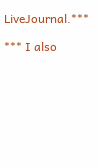LiveJournal.***

*** I also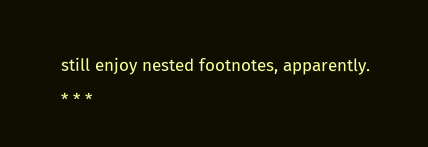still enjoy nested footnotes, apparently.
* * *